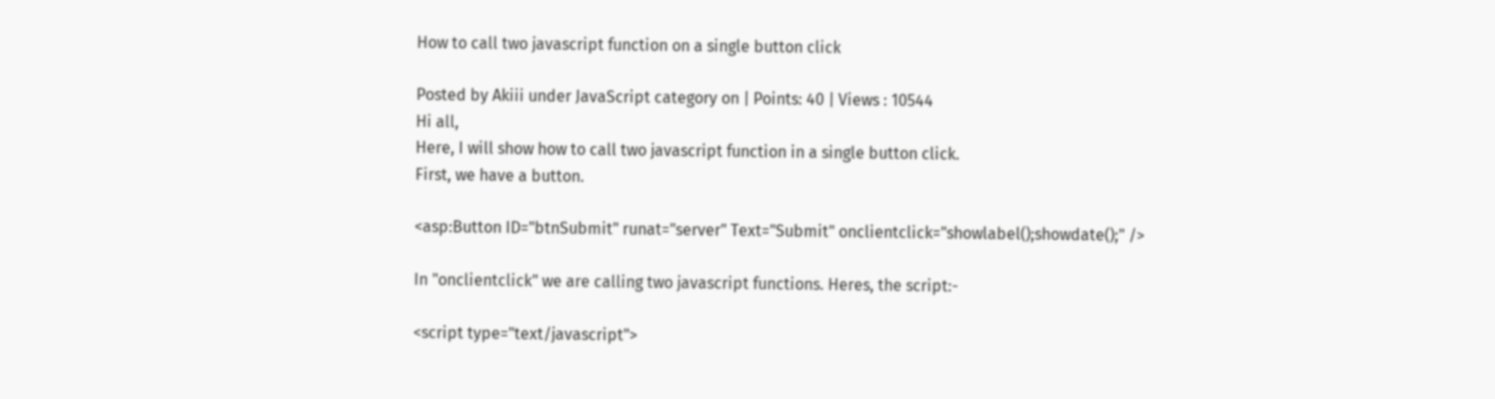How to call two javascript function on a single button click

Posted by Akiii under JavaScript category on | Points: 40 | Views : 10544
Hi all,
Here, I will show how to call two javascript function in a single button click.
First, we have a button.

<asp:Button ID="btnSubmit" runat="server" Text="Submit" onclientclick="showlabel();showdate();" />

In "onclientclick" we are calling two javascript functions. Heres, the script:-

<script type="text/javascript">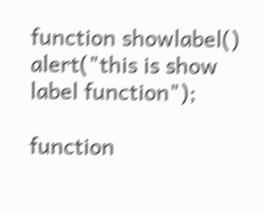function showlabel()
alert("this is show label function");

function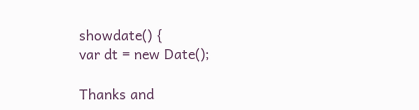showdate() {
var dt = new Date();

Thanks and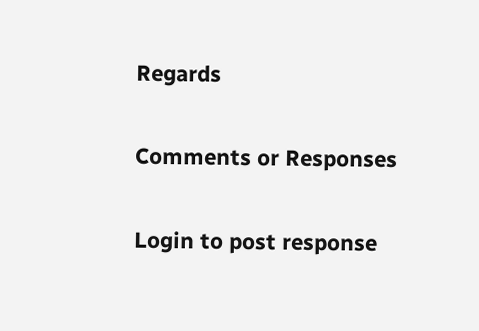Regards

Comments or Responses

Login to post response